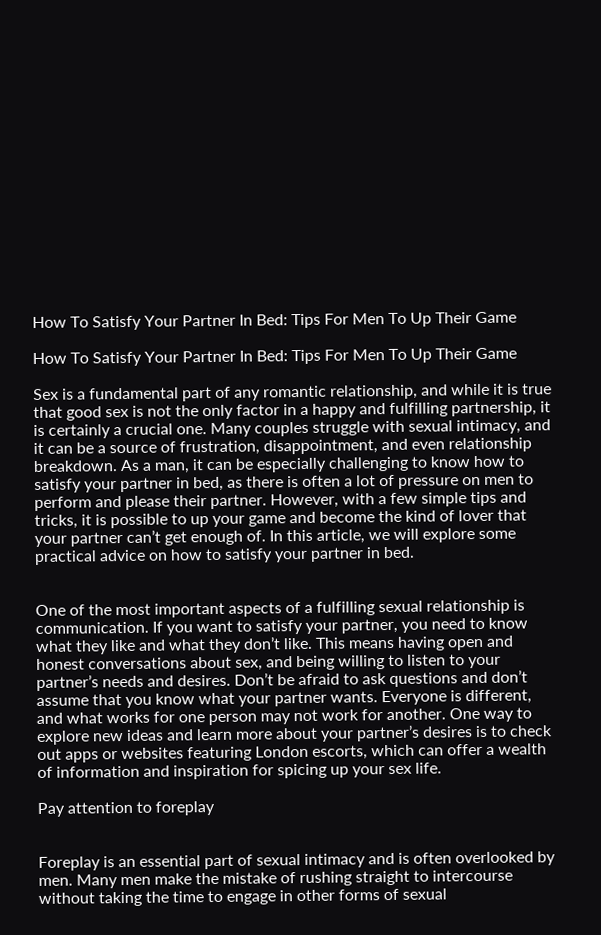How To Satisfy Your Partner In Bed: Tips For Men To Up Their Game

How To Satisfy Your Partner In Bed: Tips For Men To Up Their Game

Sex is a fundamental part of any romantic relationship, and while it is true that good sex is not the only factor in a happy and fulfilling partnership, it is certainly a crucial one. Many couples struggle with sexual intimacy, and it can be a source of frustration, disappointment, and even relationship breakdown. As a man, it can be especially challenging to know how to satisfy your partner in bed, as there is often a lot of pressure on men to perform and please their partner. However, with a few simple tips and tricks, it is possible to up your game and become the kind of lover that your partner can’t get enough of. In this article, we will explore some practical advice on how to satisfy your partner in bed.


One of the most important aspects of a fulfilling sexual relationship is communication. If you want to satisfy your partner, you need to know what they like and what they don’t like. This means having open and honest conversations about sex, and being willing to listen to your partner’s needs and desires. Don’t be afraid to ask questions and don’t assume that you know what your partner wants. Everyone is different, and what works for one person may not work for another. One way to explore new ideas and learn more about your partner’s desires is to check out apps or websites featuring London escorts, which can offer a wealth of information and inspiration for spicing up your sex life.

Pay attention to foreplay


Foreplay is an essential part of sexual intimacy and is often overlooked by men. Many men make the mistake of rushing straight to intercourse without taking the time to engage in other forms of sexual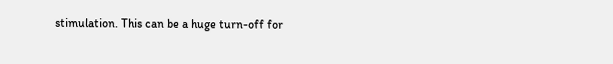stimulation. This can be a huge turn-off for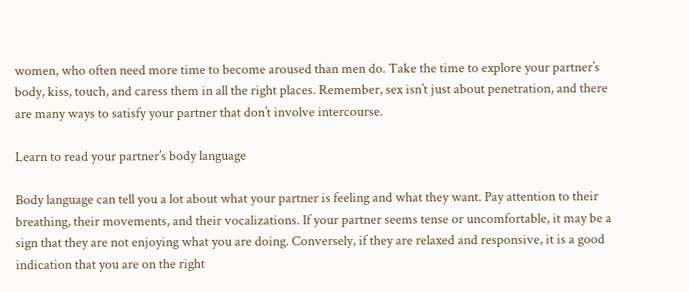women, who often need more time to become aroused than men do. Take the time to explore your partner’s body, kiss, touch, and caress them in all the right places. Remember, sex isn’t just about penetration, and there are many ways to satisfy your partner that don’t involve intercourse.

Learn to read your partner’s body language

Body language can tell you a lot about what your partner is feeling and what they want. Pay attention to their breathing, their movements, and their vocalizations. If your partner seems tense or uncomfortable, it may be a sign that they are not enjoying what you are doing. Conversely, if they are relaxed and responsive, it is a good indication that you are on the right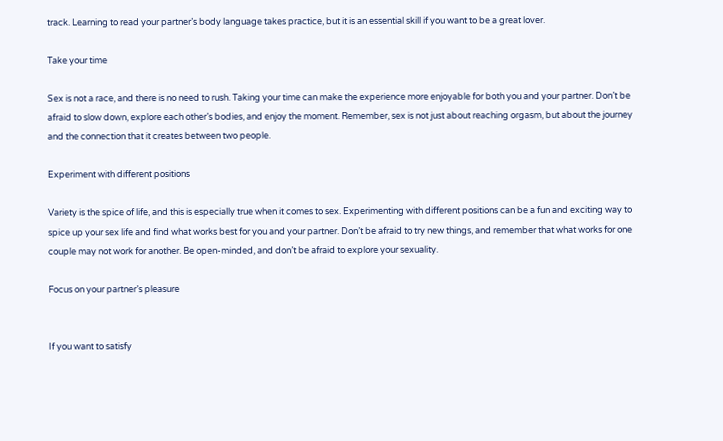track. Learning to read your partner’s body language takes practice, but it is an essential skill if you want to be a great lover.

Take your time

Sex is not a race, and there is no need to rush. Taking your time can make the experience more enjoyable for both you and your partner. Don’t be afraid to slow down, explore each other’s bodies, and enjoy the moment. Remember, sex is not just about reaching orgasm, but about the journey and the connection that it creates between two people.

Experiment with different positions

Variety is the spice of life, and this is especially true when it comes to sex. Experimenting with different positions can be a fun and exciting way to spice up your sex life and find what works best for you and your partner. Don’t be afraid to try new things, and remember that what works for one couple may not work for another. Be open-minded, and don’t be afraid to explore your sexuality.

Focus on your partner’s pleasure


If you want to satisfy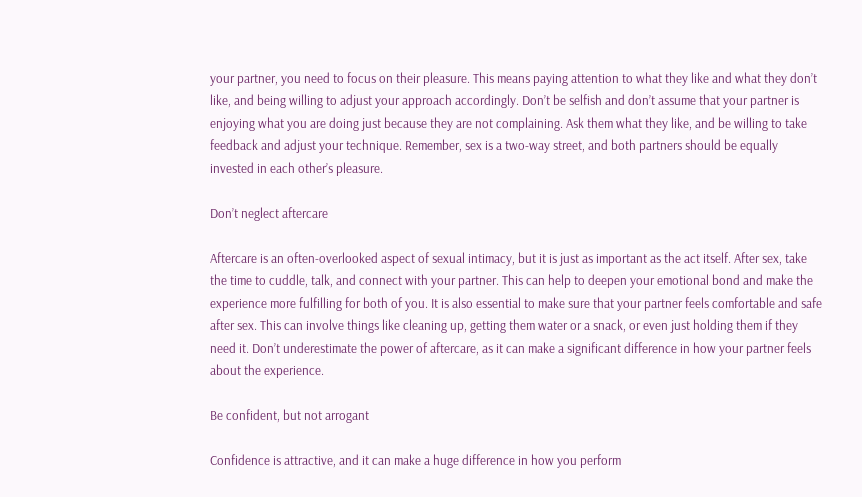your partner, you need to focus on their pleasure. This means paying attention to what they like and what they don’t like, and being willing to adjust your approach accordingly. Don’t be selfish and don’t assume that your partner is enjoying what you are doing just because they are not complaining. Ask them what they like, and be willing to take feedback and adjust your technique. Remember, sex is a two-way street, and both partners should be equally invested in each other’s pleasure.

Don’t neglect aftercare

Aftercare is an often-overlooked aspect of sexual intimacy, but it is just as important as the act itself. After sex, take the time to cuddle, talk, and connect with your partner. This can help to deepen your emotional bond and make the experience more fulfilling for both of you. It is also essential to make sure that your partner feels comfortable and safe after sex. This can involve things like cleaning up, getting them water or a snack, or even just holding them if they need it. Don’t underestimate the power of aftercare, as it can make a significant difference in how your partner feels about the experience.

Be confident, but not arrogant

Confidence is attractive, and it can make a huge difference in how you perform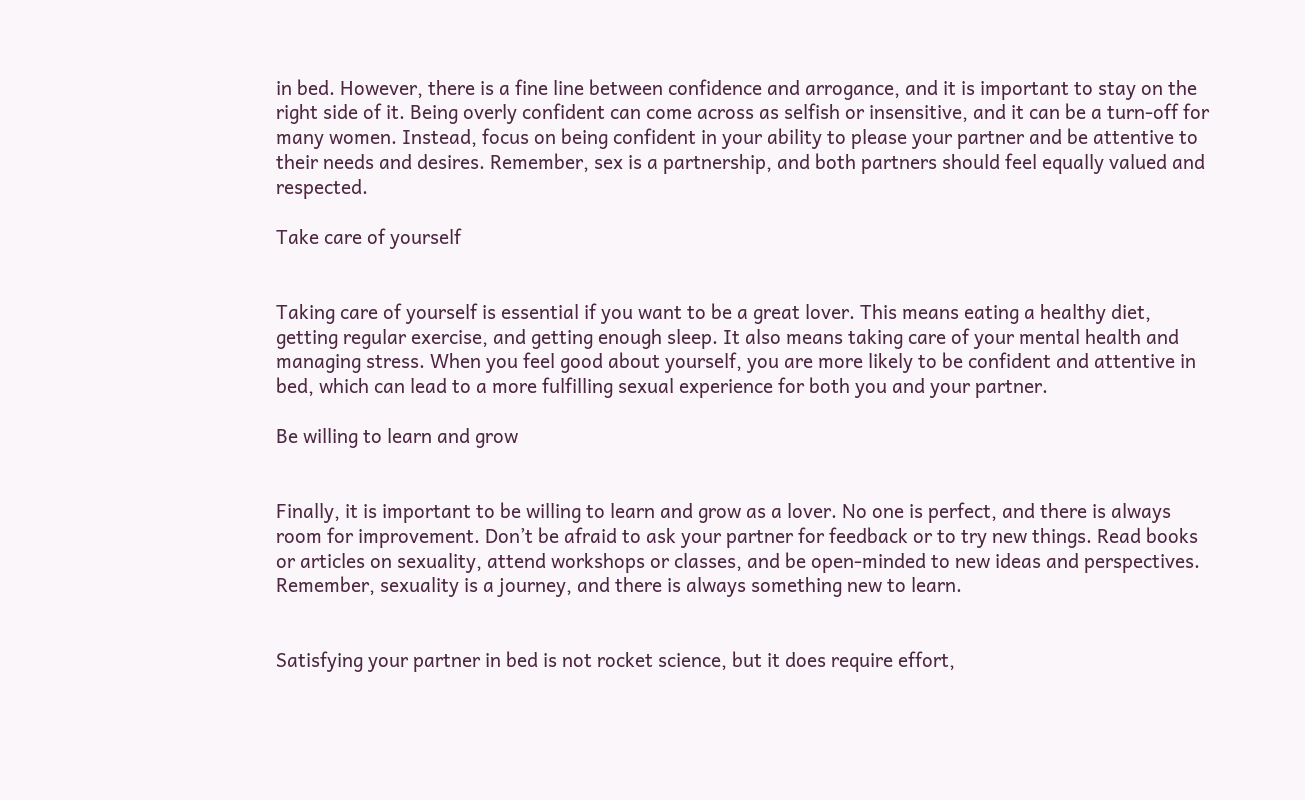in bed. However, there is a fine line between confidence and arrogance, and it is important to stay on the right side of it. Being overly confident can come across as selfish or insensitive, and it can be a turn-off for many women. Instead, focus on being confident in your ability to please your partner and be attentive to their needs and desires. Remember, sex is a partnership, and both partners should feel equally valued and respected.

Take care of yourself


Taking care of yourself is essential if you want to be a great lover. This means eating a healthy diet, getting regular exercise, and getting enough sleep. It also means taking care of your mental health and managing stress. When you feel good about yourself, you are more likely to be confident and attentive in bed, which can lead to a more fulfilling sexual experience for both you and your partner.

Be willing to learn and grow


Finally, it is important to be willing to learn and grow as a lover. No one is perfect, and there is always room for improvement. Don’t be afraid to ask your partner for feedback or to try new things. Read books or articles on sexuality, attend workshops or classes, and be open-minded to new ideas and perspectives. Remember, sexuality is a journey, and there is always something new to learn.


Satisfying your partner in bed is not rocket science, but it does require effort,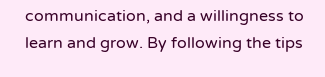communication, and a willingness to learn and grow. By following the tips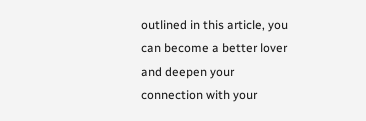outlined in this article, you can become a better lover and deepen your connection with your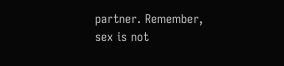partner. Remember, sex is not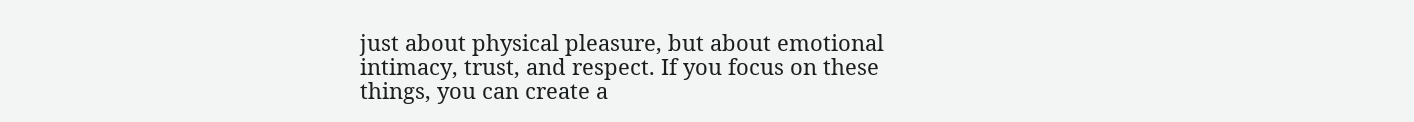just about physical pleasure, but about emotional intimacy, trust, and respect. If you focus on these things, you can create a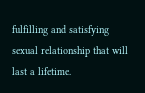fulfilling and satisfying sexual relationship that will last a lifetime.